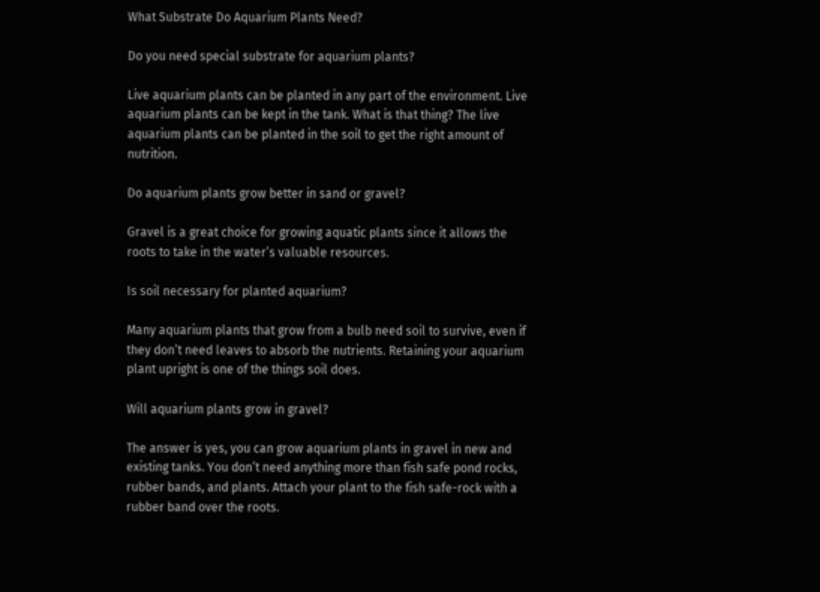What Substrate Do Aquarium Plants Need?

Do you need special substrate for aquarium plants?

Live aquarium plants can be planted in any part of the environment. Live aquarium plants can be kept in the tank. What is that thing? The live aquarium plants can be planted in the soil to get the right amount of nutrition.

Do aquarium plants grow better in sand or gravel?

Gravel is a great choice for growing aquatic plants since it allows the roots to take in the water’s valuable resources.

Is soil necessary for planted aquarium?

Many aquarium plants that grow from a bulb need soil to survive, even if they don’t need leaves to absorb the nutrients. Retaining your aquarium plant upright is one of the things soil does.

Will aquarium plants grow in gravel?

The answer is yes, you can grow aquarium plants in gravel in new and existing tanks. You don’t need anything more than fish safe pond rocks, rubber bands, and plants. Attach your plant to the fish safe-rock with a rubber band over the roots.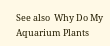See also  Why Do My Aquarium Plants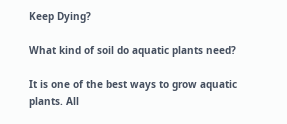Keep Dying?

What kind of soil do aquatic plants need?

It is one of the best ways to grow aquatic plants. All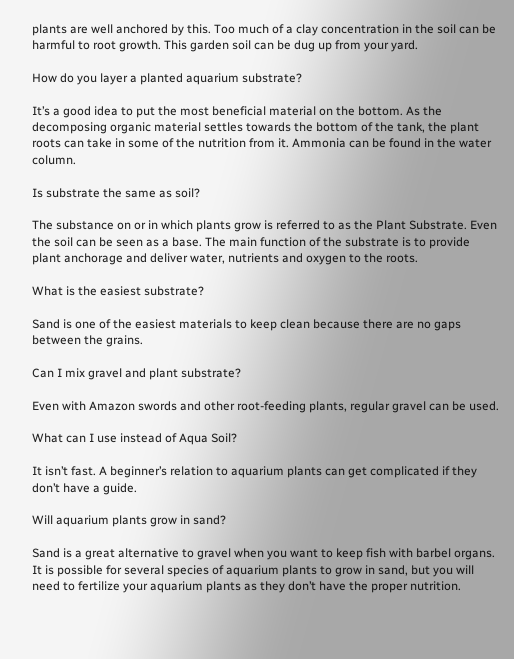plants are well anchored by this. Too much of a clay concentration in the soil can be harmful to root growth. This garden soil can be dug up from your yard.

How do you layer a planted aquarium substrate?

It’s a good idea to put the most beneficial material on the bottom. As the decomposing organic material settles towards the bottom of the tank, the plant roots can take in some of the nutrition from it. Ammonia can be found in the water column.

Is substrate the same as soil?

The substance on or in which plants grow is referred to as the Plant Substrate. Even the soil can be seen as a base. The main function of the substrate is to provide plant anchorage and deliver water, nutrients and oxygen to the roots.

What is the easiest substrate?

Sand is one of the easiest materials to keep clean because there are no gaps between the grains.

Can I mix gravel and plant substrate?

Even with Amazon swords and other root-feeding plants, regular gravel can be used.

What can I use instead of Aqua Soil?

It isn’t fast. A beginner’s relation to aquarium plants can get complicated if they don’t have a guide.

Will aquarium plants grow in sand?

Sand is a great alternative to gravel when you want to keep fish with barbel organs. It is possible for several species of aquarium plants to grow in sand, but you will need to fertilize your aquarium plants as they don’t have the proper nutrition.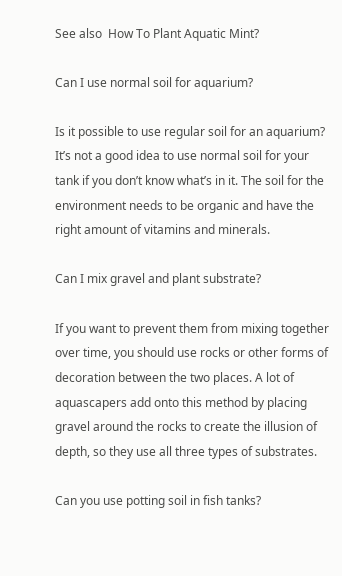See also  How To Plant Aquatic Mint?

Can I use normal soil for aquarium?

Is it possible to use regular soil for an aquarium? It’s not a good idea to use normal soil for your tank if you don’t know what’s in it. The soil for the environment needs to be organic and have the right amount of vitamins and minerals.

Can I mix gravel and plant substrate?

If you want to prevent them from mixing together over time, you should use rocks or other forms of decoration between the two places. A lot of aquascapers add onto this method by placing gravel around the rocks to create the illusion of depth, so they use all three types of substrates.

Can you use potting soil in fish tanks?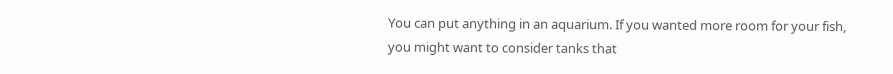You can put anything in an aquarium. If you wanted more room for your fish, you might want to consider tanks that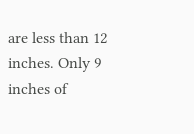are less than 12 inches. Only 9 inches of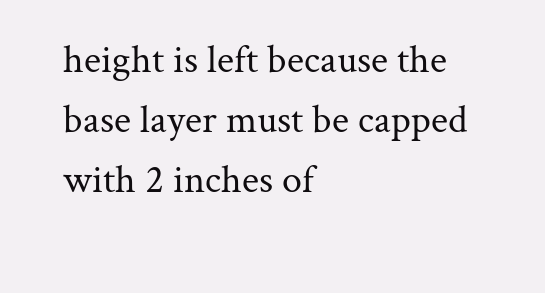height is left because the base layer must be capped with 2 inches of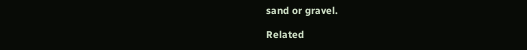sand or gravel.

Related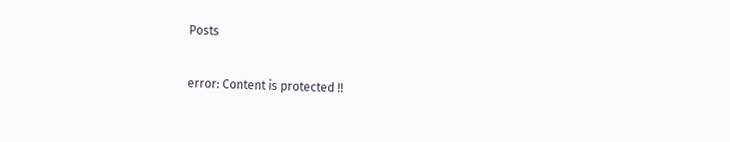Posts

error: Content is protected !!